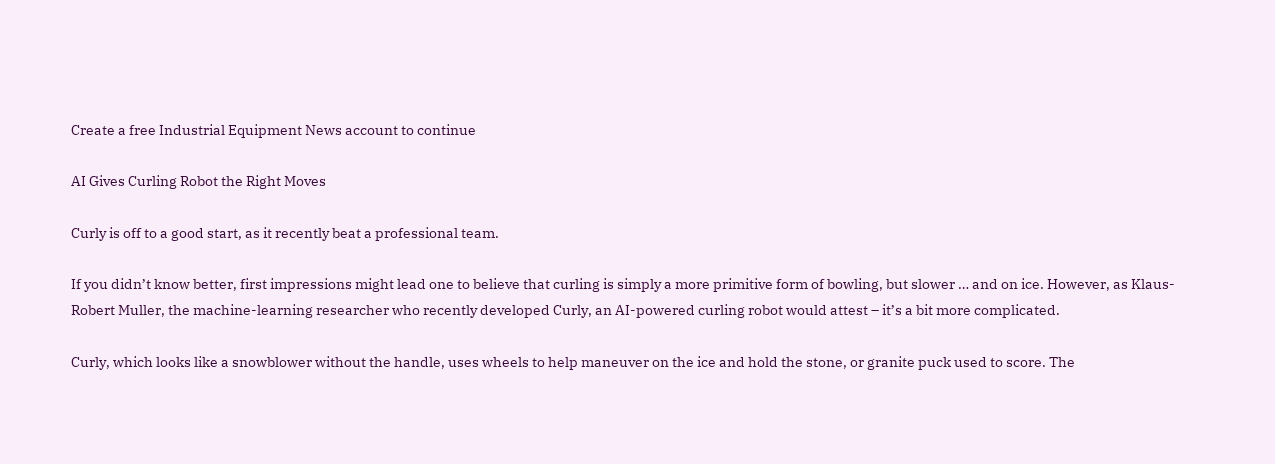Create a free Industrial Equipment News account to continue

AI Gives Curling Robot the Right Moves

Curly is off to a good start, as it recently beat a professional team.

If you didn’t know better, first impressions might lead one to believe that curling is simply a more primitive form of bowling, but slower … and on ice. However, as Klaus-Robert Muller, the machine-learning researcher who recently developed Curly, an AI-powered curling robot would attest – it’s a bit more complicated.

Curly, which looks like a snowblower without the handle, uses wheels to help maneuver on the ice and hold the stone, or granite puck used to score. The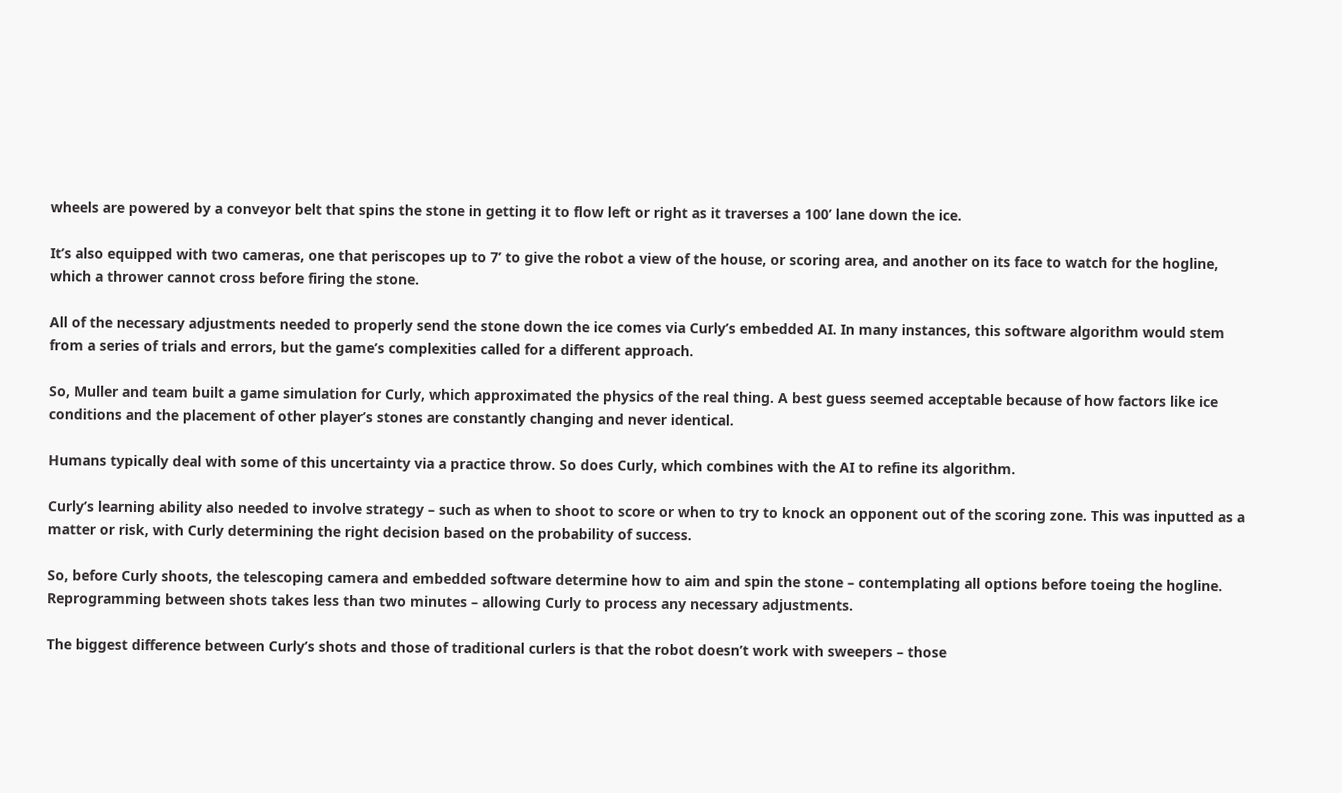wheels are powered by a conveyor belt that spins the stone in getting it to flow left or right as it traverses a 100’ lane down the ice.

It’s also equipped with two cameras, one that periscopes up to 7’ to give the robot a view of the house, or scoring area, and another on its face to watch for the hogline, which a thrower cannot cross before firing the stone.

All of the necessary adjustments needed to properly send the stone down the ice comes via Curly’s embedded AI. In many instances, this software algorithm would stem from a series of trials and errors, but the game’s complexities called for a different approach.

So, Muller and team built a game simulation for Curly, which approximated the physics of the real thing. A best guess seemed acceptable because of how factors like ice conditions and the placement of other player’s stones are constantly changing and never identical.

Humans typically deal with some of this uncertainty via a practice throw. So does Curly, which combines with the AI to refine its algorithm.

Curly’s learning ability also needed to involve strategy – such as when to shoot to score or when to try to knock an opponent out of the scoring zone. This was inputted as a matter or risk, with Curly determining the right decision based on the probability of success.

So, before Curly shoots, the telescoping camera and embedded software determine how to aim and spin the stone – contemplating all options before toeing the hogline. Reprogramming between shots takes less than two minutes – allowing Curly to process any necessary adjustments.

The biggest difference between Curly’s shots and those of traditional curlers is that the robot doesn’t work with sweepers – those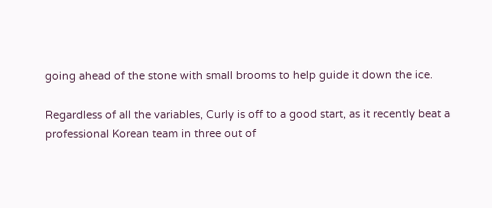going ahead of the stone with small brooms to help guide it down the ice.

Regardless of all the variables, Curly is off to a good start, as it recently beat a professional Korean team in three out of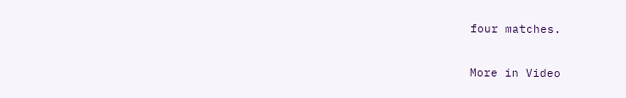four matches.

More in Video